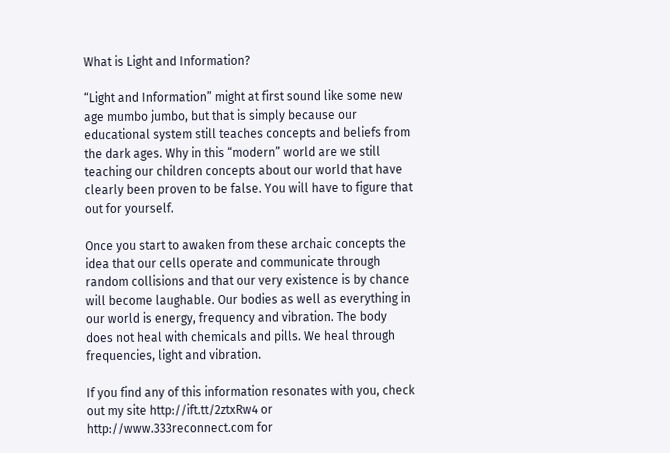What is Light and Information?

“Light and Information” might at first sound like some new age mumbo jumbo, but that is simply because our educational system still teaches concepts and beliefs from the dark ages. Why in this “modern” world are we still teaching our children concepts about our world that have clearly been proven to be false. You will have to figure that out for yourself.

Once you start to awaken from these archaic concepts the idea that our cells operate and communicate through random collisions and that our very existence is by chance will become laughable. Our bodies as well as everything in our world is energy, frequency and vibration. The body does not heal with chemicals and pills. We heal through frequencies, light and vibration.

If you find any of this information resonates with you, check out my site http://ift.tt/2ztxRw4 or http://www.333reconnect.com for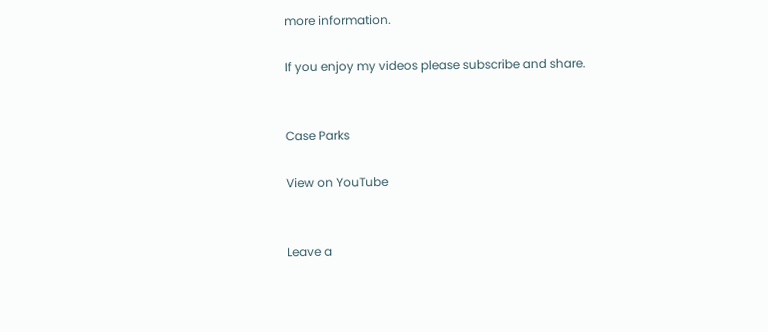more information.

If you enjoy my videos please subscribe and share.


Case Parks

View on YouTube


Leave a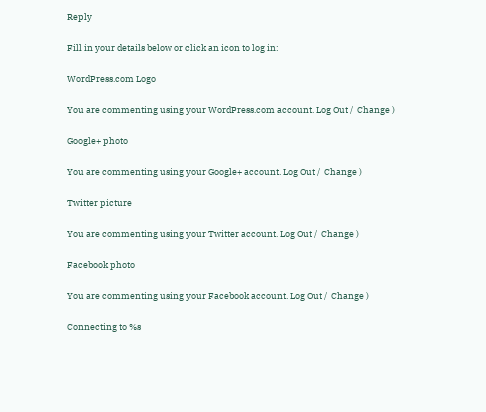Reply

Fill in your details below or click an icon to log in:

WordPress.com Logo

You are commenting using your WordPress.com account. Log Out /  Change )

Google+ photo

You are commenting using your Google+ account. Log Out /  Change )

Twitter picture

You are commenting using your Twitter account. Log Out /  Change )

Facebook photo

You are commenting using your Facebook account. Log Out /  Change )

Connecting to %s